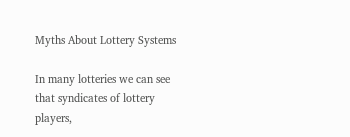Myths About Lottery Systems

In many lotteries we can see that syndicates of lottery players,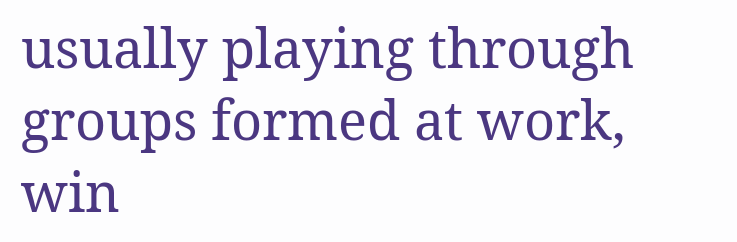usually playing through groups formed at work, win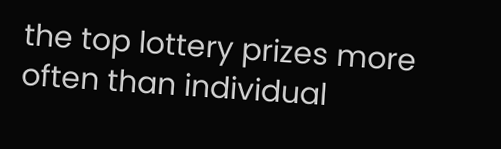the top lottery prizes more often than individual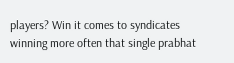players? Win it comes to syndicates winning more often that single prabhat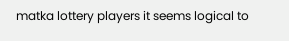matka lottery players it seems logical to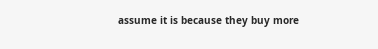assume it is because they buy more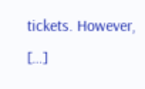tickets. However, […]